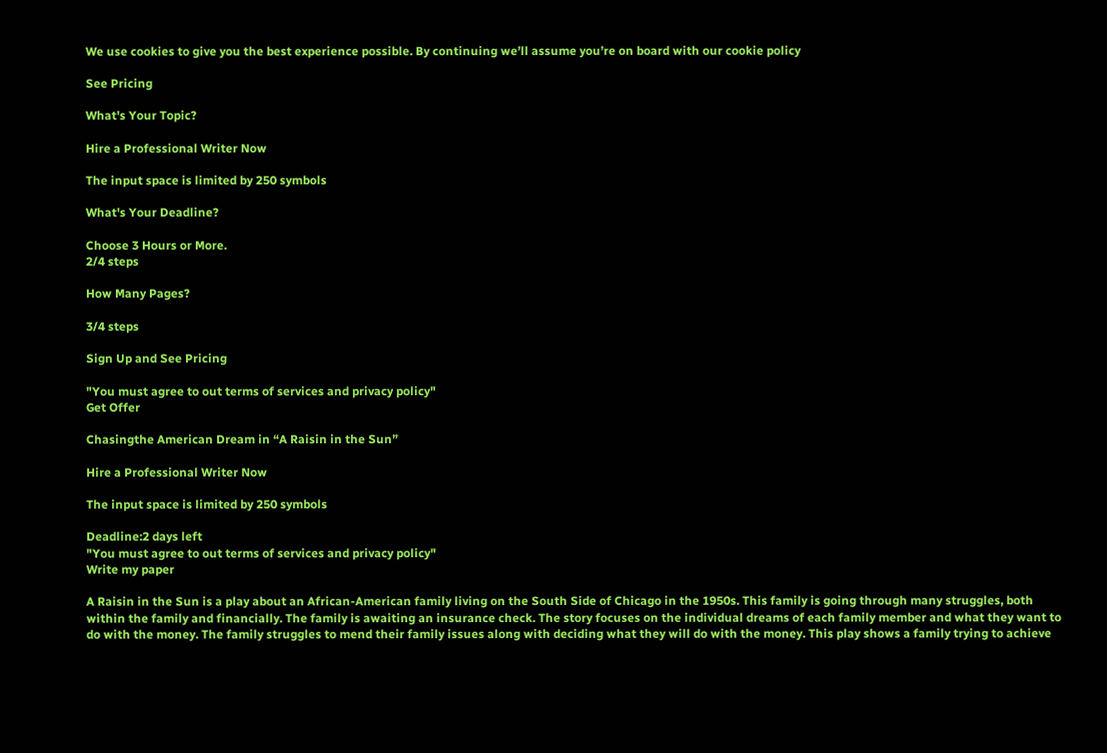We use cookies to give you the best experience possible. By continuing we’ll assume you’re on board with our cookie policy

See Pricing

What's Your Topic?

Hire a Professional Writer Now

The input space is limited by 250 symbols

What's Your Deadline?

Choose 3 Hours or More.
2/4 steps

How Many Pages?

3/4 steps

Sign Up and See Pricing

"You must agree to out terms of services and privacy policy"
Get Offer

Chasingthe American Dream in “A Raisin in the Sun”

Hire a Professional Writer Now

The input space is limited by 250 symbols

Deadline:2 days left
"You must agree to out terms of services and privacy policy"
Write my paper

A Raisin in the Sun is a play about an African-American family living on the South Side of Chicago in the 1950s. This family is going through many struggles, both within the family and financially. The family is awaiting an insurance check. The story focuses on the individual dreams of each family member and what they want to do with the money. The family struggles to mend their family issues along with deciding what they will do with the money. This play shows a family trying to achieve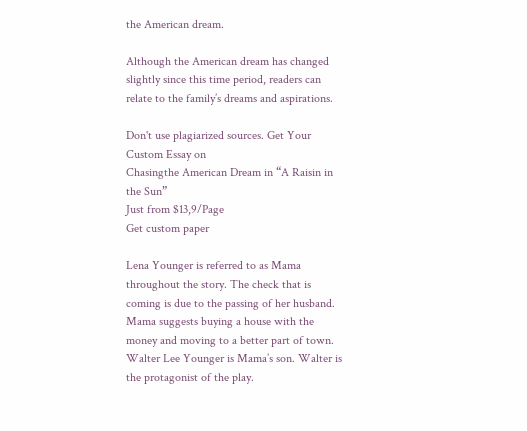the American dream.

Although the American dream has changed slightly since this time period, readers can relate to the family’s dreams and aspirations.

Don't use plagiarized sources. Get Your Custom Essay on
Chasingthe American Dream in “A Raisin in the Sun”
Just from $13,9/Page
Get custom paper

Lena Younger is referred to as Mama throughout the story. The check that is coming is due to the passing of her husband. Mama suggests buying a house with the money and moving to a better part of town. Walter Lee Younger is Mama’s son. Walter is the protagonist of the play.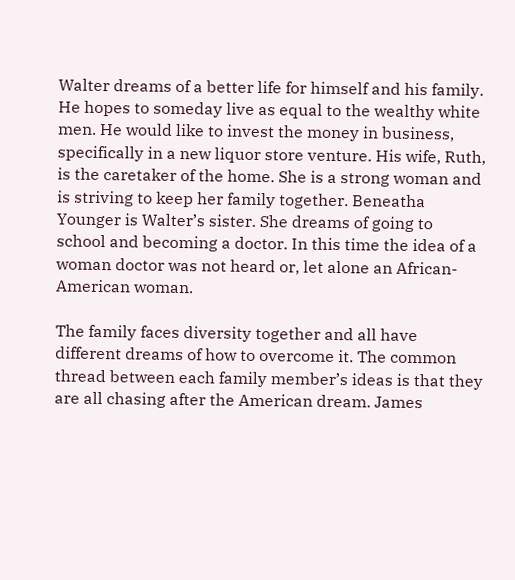Walter dreams of a better life for himself and his family. He hopes to someday live as equal to the wealthy white men. He would like to invest the money in business, specifically in a new liquor store venture. His wife, Ruth, is the caretaker of the home. She is a strong woman and is striving to keep her family together. Beneatha Younger is Walter’s sister. She dreams of going to school and becoming a doctor. In this time the idea of a woman doctor was not heard or, let alone an African-American woman.

The family faces diversity together and all have different dreams of how to overcome it. The common thread between each family member’s ideas is that they are all chasing after the American dream. James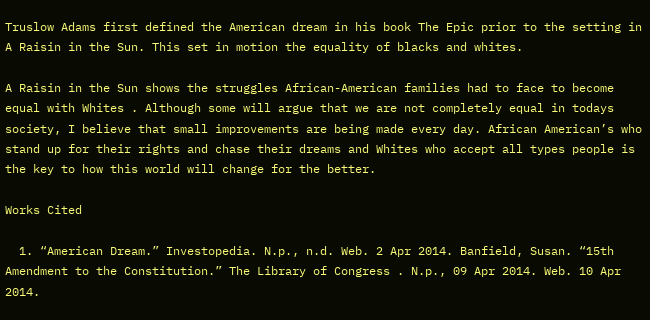Truslow Adams first defined the American dream in his book The Epic prior to the setting in A Raisin in the Sun. This set in motion the equality of blacks and whites.

A Raisin in the Sun shows the struggles African-American families had to face to become equal with Whites . Although some will argue that we are not completely equal in todays society, I believe that small improvements are being made every day. African American’s who stand up for their rights and chase their dreams and Whites who accept all types people is the key to how this world will change for the better.

Works Cited

  1. “American Dream.” Investopedia. N.p., n.d. Web. 2 Apr 2014. Banfield, Susan. “15th Amendment to the Constitution.” The Library of Congress . N.p., 09 Apr 2014. Web. 10 Apr 2014.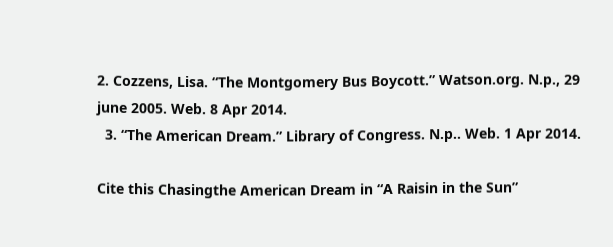2. Cozzens, Lisa. “The Montgomery Bus Boycott.” Watson.org. N.p., 29 june 2005. Web. 8 Apr 2014.
  3. “The American Dream.” Library of Congress. N.p.. Web. 1 Apr 2014.

Cite this Chasingthe American Dream in “A Raisin in the Sun”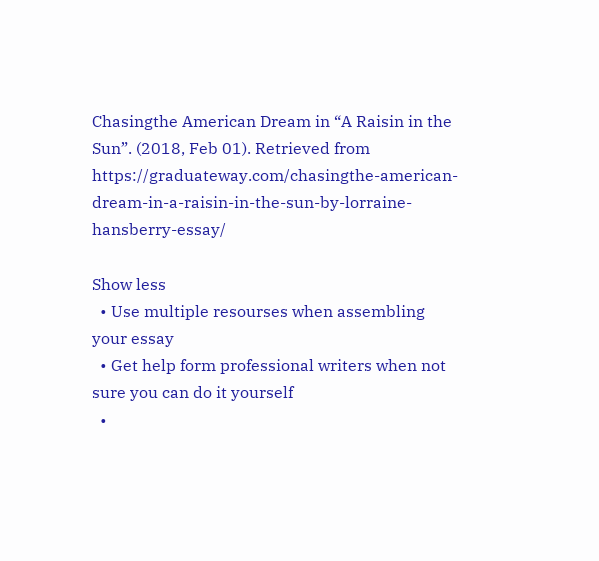Chasingthe American Dream in “A Raisin in the Sun”. (2018, Feb 01). Retrieved from https://graduateway.com/chasingthe-american-dream-in-a-raisin-in-the-sun-by-lorraine-hansberry-essay/

Show less
  • Use multiple resourses when assembling your essay
  • Get help form professional writers when not sure you can do it yourself
  •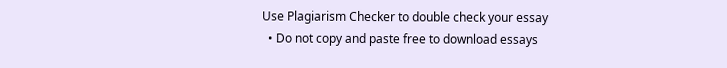Use Plagiarism Checker to double check your essay
  • Do not copy and paste free to download essays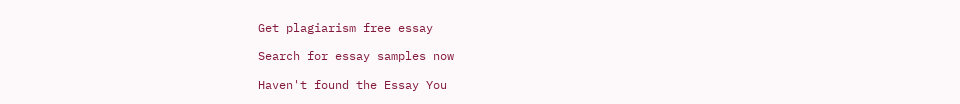Get plagiarism free essay

Search for essay samples now

Haven't found the Essay You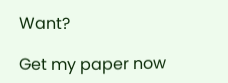Want?

Get my paper now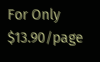For Only $13.90/page